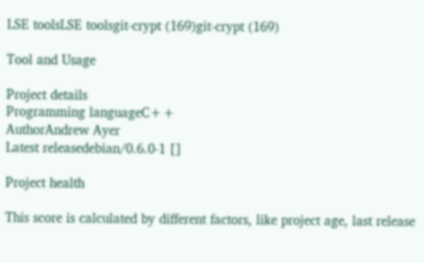LSE toolsLSE toolsgit-crypt (169)git-crypt (169)

Tool and Usage

Project details
Programming languageC++
AuthorAndrew Ayer
Latest releasedebian/0.6.0-1 []

Project health

This score is calculated by different factors, like project age, last release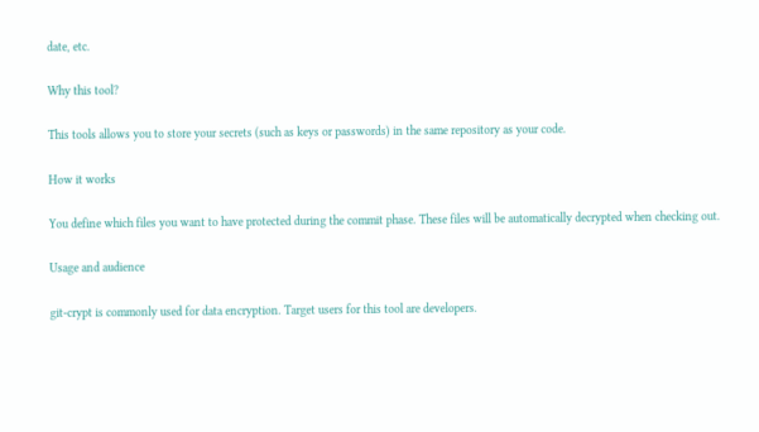date, etc.

Why this tool?

This tools allows you to store your secrets (such as keys or passwords) in the same repository as your code.

How it works

You define which files you want to have protected during the commit phase. These files will be automatically decrypted when checking out.

Usage and audience

git-crypt is commonly used for data encryption. Target users for this tool are developers.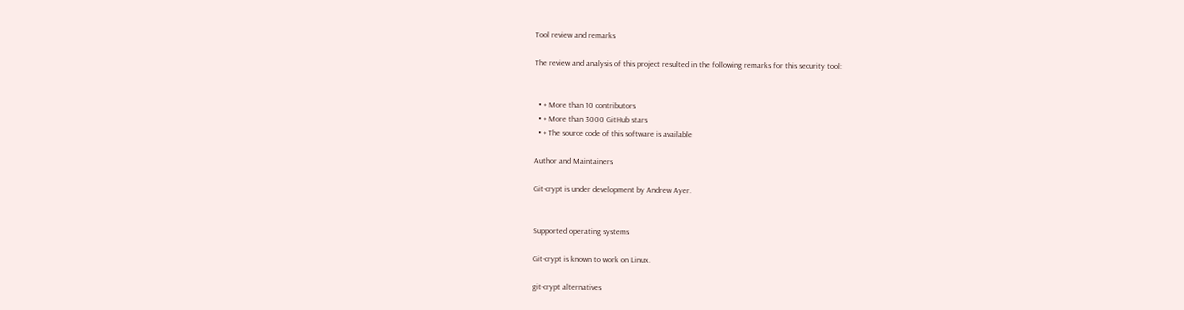Tool review and remarks

The review and analysis of this project resulted in the following remarks for this security tool:


  • + More than 10 contributors
  • + More than 3000 GitHub stars
  • + The source code of this software is available

Author and Maintainers

Git-crypt is under development by Andrew Ayer.


Supported operating systems

Git-crypt is known to work on Linux.

git-crypt alternatives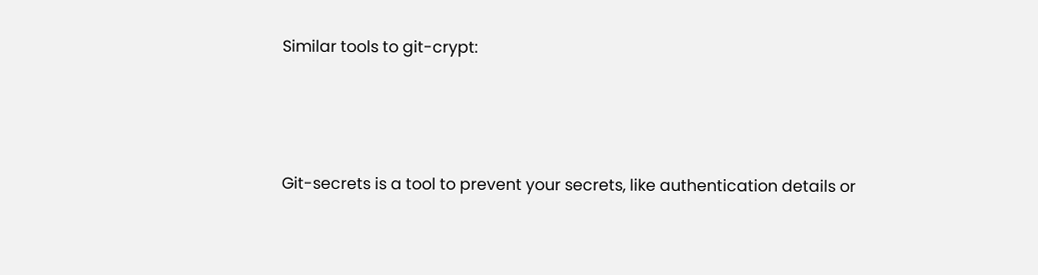Similar tools to git-crypt:



Git-secrets is a tool to prevent your secrets, like authentication details or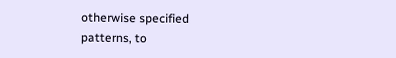otherwise specified patterns, to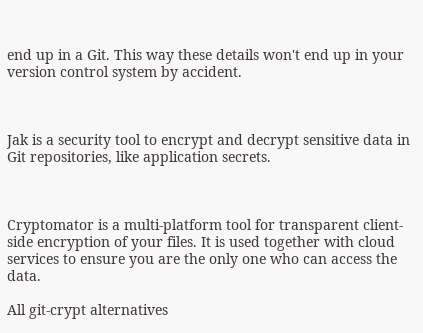end up in a Git. This way these details won't end up in your version control system by accident.



Jak is a security tool to encrypt and decrypt sensitive data in Git repositories, like application secrets.



Cryptomator is a multi-platform tool for transparent client-side encryption of your files. It is used together with cloud services to ensure you are the only one who can access the data.

All git-crypt alternatives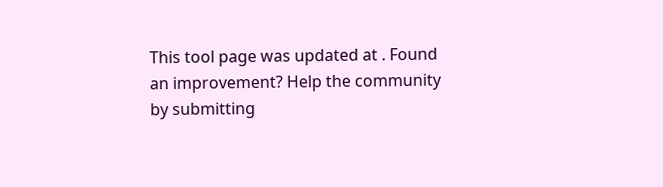This tool page was updated at . Found an improvement? Help the community by submitting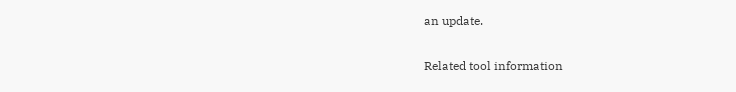an update.

Related tool information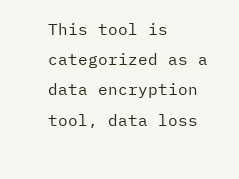This tool is categorized as a data encryption tool, data loss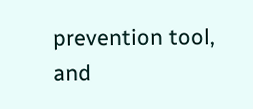prevention tool, and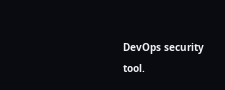DevOps security tool.